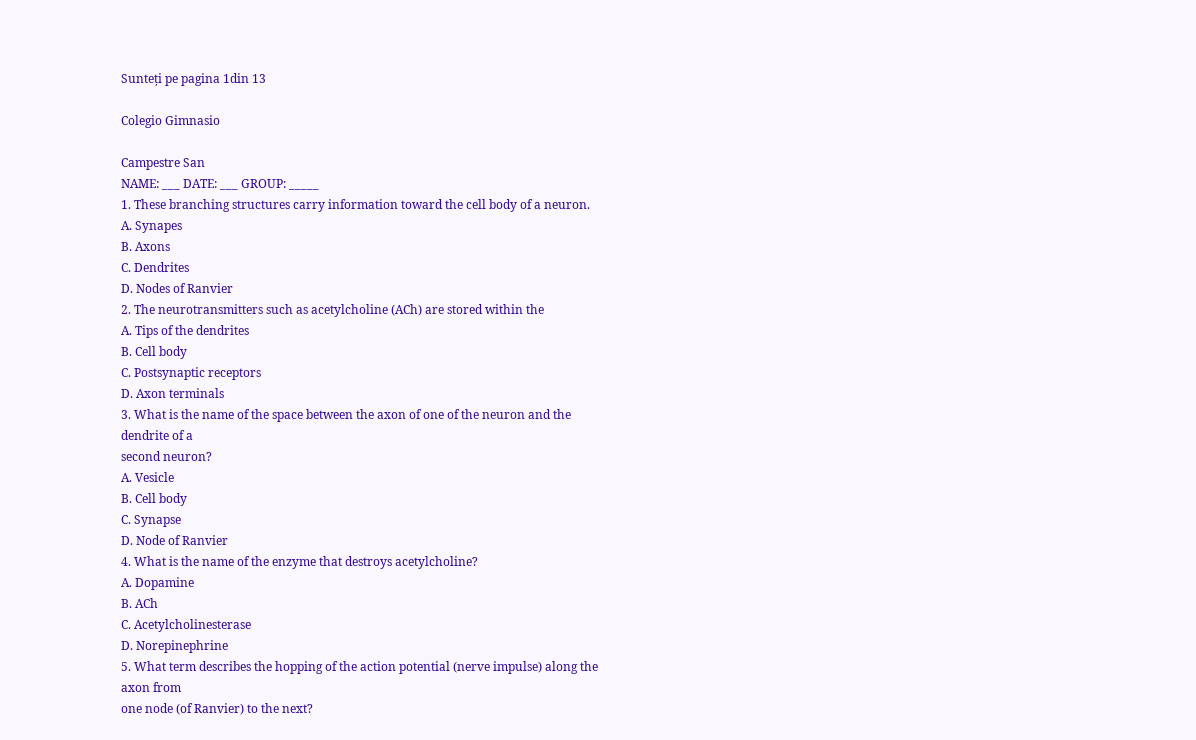Sunteți pe pagina 1din 13

Colegio Gimnasio

Campestre San
NAME: ___ DATE: ___ GROUP: _____
1. These branching structures carry information toward the cell body of a neuron.
A. Synapes
B. Axons
C. Dendrites
D. Nodes of Ranvier
2. The neurotransmitters such as acetylcholine (ACh) are stored within the
A. Tips of the dendrites
B. Cell body
C. Postsynaptic receptors
D. Axon terminals
3. What is the name of the space between the axon of one of the neuron and the dendrite of a
second neuron?
A. Vesicle
B. Cell body
C. Synapse
D. Node of Ranvier
4. What is the name of the enzyme that destroys acetylcholine?
A. Dopamine
B. ACh
C. Acetylcholinesterase
D. Norepinephrine
5. What term describes the hopping of the action potential (nerve impulse) along the axon from
one node (of Ranvier) to the next?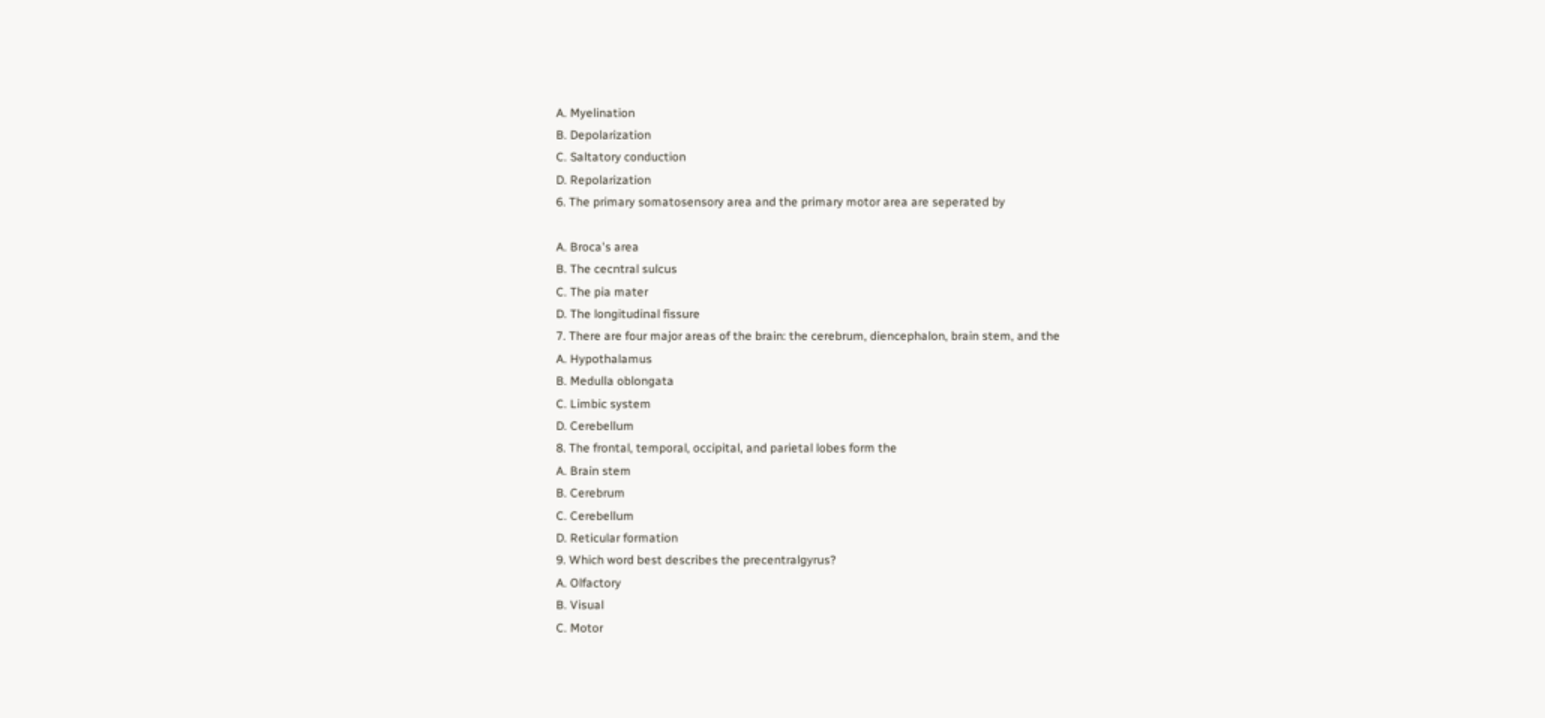A. Myelination
B. Depolarization
C. Saltatory conduction
D. Repolarization
6. The primary somatosensory area and the primary motor area are seperated by

A. Broca's area
B. The cecntral sulcus
C. The pia mater
D. The longitudinal fissure
7. There are four major areas of the brain: the cerebrum, diencephalon, brain stem, and the
A. Hypothalamus
B. Medulla oblongata
C. Limbic system
D. Cerebellum
8. The frontal, temporal, occipital, and parietal lobes form the
A. Brain stem
B. Cerebrum
C. Cerebellum
D. Reticular formation
9. Which word best describes the precentralgyrus?
A. Olfactory
B. Visual
C. Motor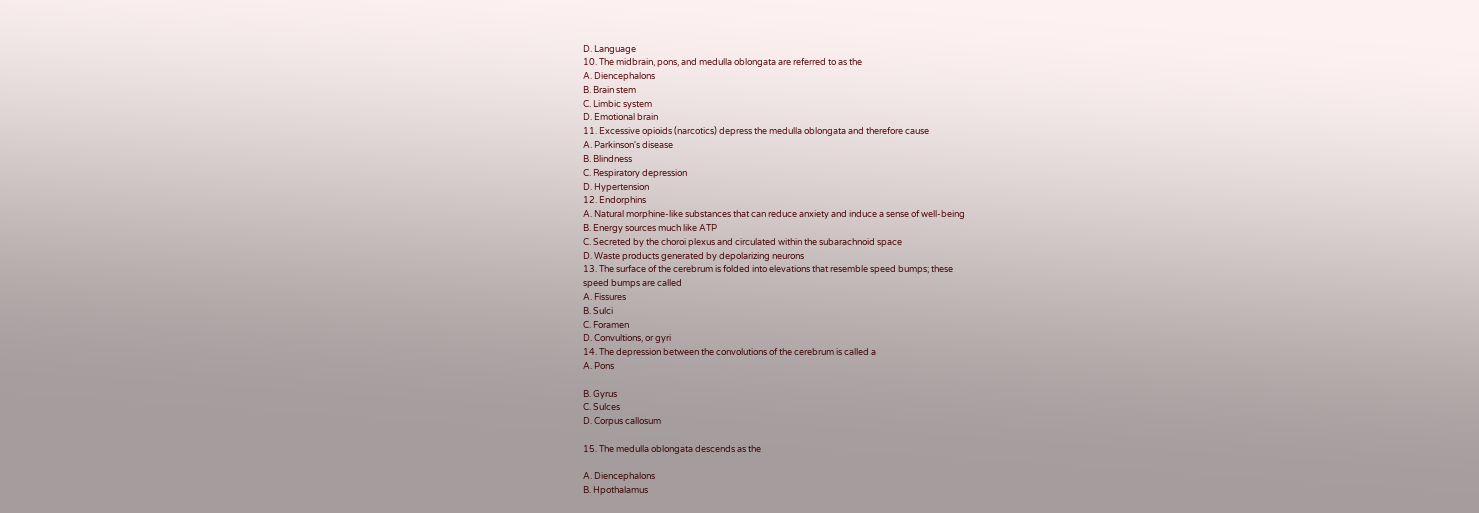D. Language
10. The midbrain, pons, and medulla oblongata are referred to as the
A. Diencephalons
B. Brain stem
C. Limbic system
D. Emotional brain
11. Excessive opioids (narcotics) depress the medulla oblongata and therefore cause
A. Parkinson's disease
B. Blindness
C. Respiratory depression
D. Hypertension
12. Endorphins
A. Natural morphine-like substances that can reduce anxiety and induce a sense of well-being
B. Energy sources much like ATP
C. Secreted by the choroi plexus and circulated within the subarachnoid space
D. Waste products generated by depolarizing neurons
13. The surface of the cerebrum is folded into elevations that resemble speed bumps; these
speed bumps are called
A. Fissures
B. Sulci
C. Foramen
D. Convultions, or gyri
14. The depression between the convolutions of the cerebrum is called a
A. Pons

B. Gyrus
C. Sulces
D. Corpus callosum

15. The medulla oblongata descends as the

A. Diencephalons
B. Hpothalamus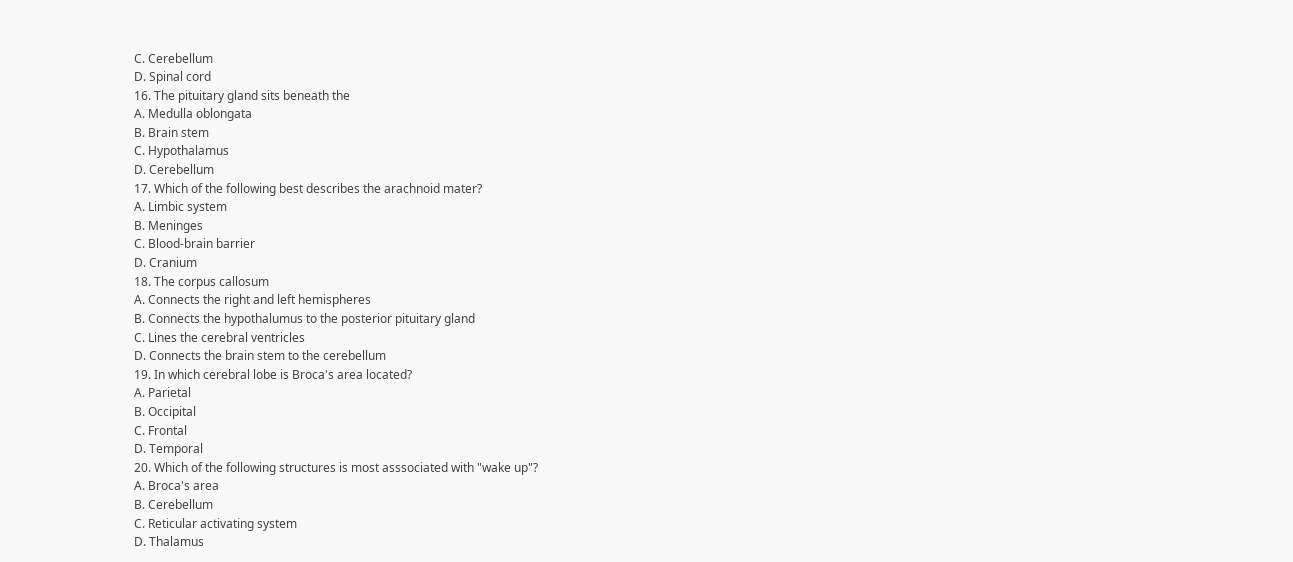C. Cerebellum
D. Spinal cord
16. The pituitary gland sits beneath the
A. Medulla oblongata
B. Brain stem
C. Hypothalamus
D. Cerebellum
17. Which of the following best describes the arachnoid mater?
A. Limbic system
B. Meninges
C. Blood-brain barrier
D. Cranium
18. The corpus callosum
A. Connects the right and left hemispheres
B. Connects the hypothalumus to the posterior pituitary gland
C. Lines the cerebral ventricles
D. Connects the brain stem to the cerebellum
19. In which cerebral lobe is Broca's area located?
A. Parietal
B. Occipital
C. Frontal
D. Temporal
20. Which of the following structures is most asssociated with "wake up"?
A. Broca's area
B. Cerebellum
C. Reticular activating system
D. Thalamus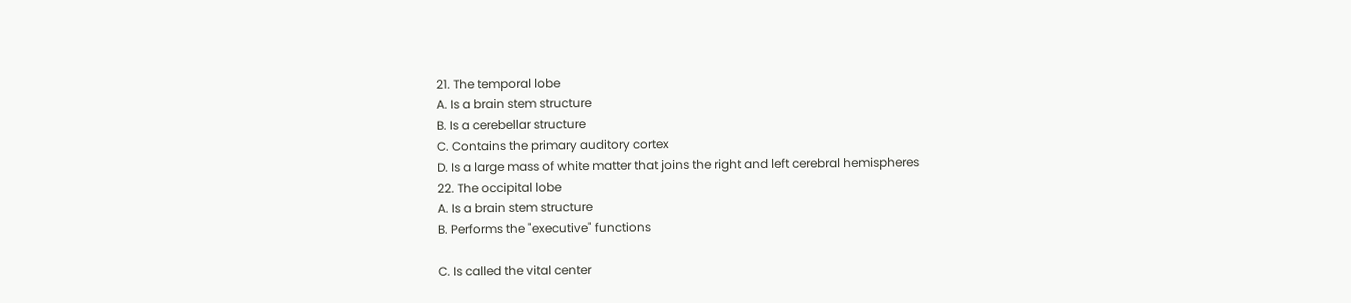21. The temporal lobe
A. Is a brain stem structure
B. Is a cerebellar structure
C. Contains the primary auditory cortex
D. Is a large mass of white matter that joins the right and left cerebral hemispheres
22. The occipital lobe
A. Is a brain stem structure
B. Performs the "executive" functions

C. Is called the vital center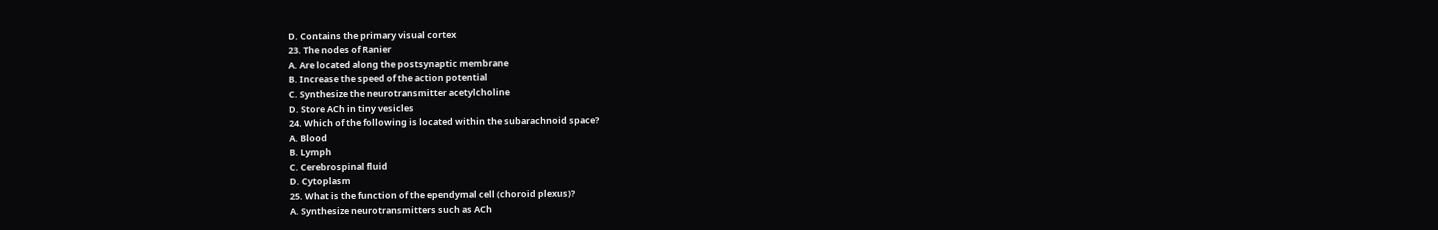D. Contains the primary visual cortex
23. The nodes of Ranier
A. Are located along the postsynaptic membrane
B. Increase the speed of the action potential
C. Synthesize the neurotransmitter acetylcholine
D. Store ACh in tiny vesicles
24. Which of the following is located within the subarachnoid space?
A. Blood
B. Lymph
C. Cerebrospinal fluid
D. Cytoplasm
25. What is the function of the ependymal cell (choroid plexus)?
A. Synthesize neurotransmitters such as ACh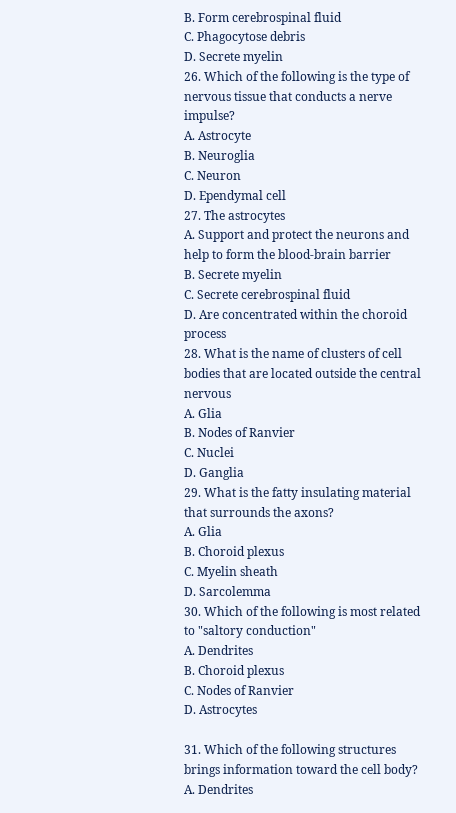B. Form cerebrospinal fluid
C. Phagocytose debris
D. Secrete myelin
26. Which of the following is the type of nervous tissue that conducts a nerve impulse?
A. Astrocyte
B. Neuroglia
C. Neuron
D. Ependymal cell
27. The astrocytes
A. Support and protect the neurons and help to form the blood-brain barrier
B. Secrete myelin
C. Secrete cerebrospinal fluid
D. Are concentrated within the choroid process
28. What is the name of clusters of cell bodies that are located outside the central nervous
A. Glia
B. Nodes of Ranvier
C. Nuclei
D. Ganglia
29. What is the fatty insulating material that surrounds the axons?
A. Glia
B. Choroid plexus
C. Myelin sheath
D. Sarcolemma
30. Which of the following is most related to "saltory conduction"
A. Dendrites
B. Choroid plexus
C. Nodes of Ranvier
D. Astrocytes

31. Which of the following structures brings information toward the cell body?
A. Dendrites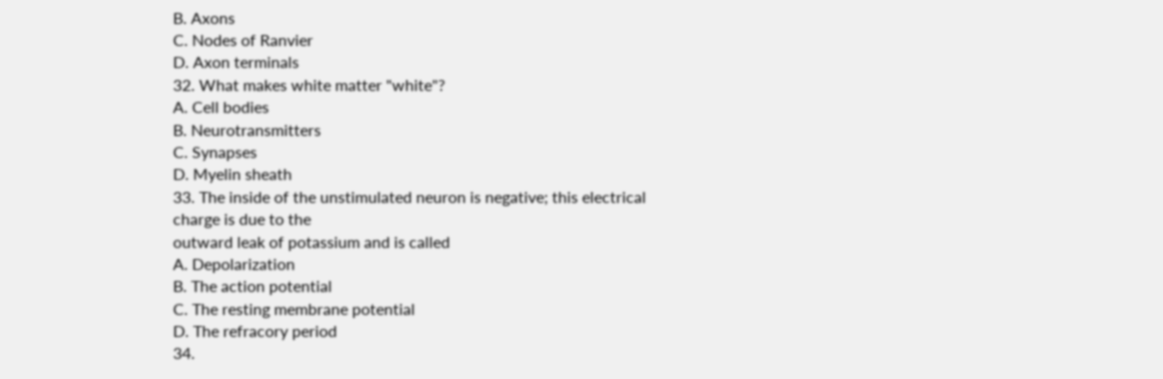B. Axons
C. Nodes of Ranvier
D. Axon terminals
32. What makes white matter "white"?
A. Cell bodies
B. Neurotransmitters
C. Synapses
D. Myelin sheath
33. The inside of the unstimulated neuron is negative; this electrical charge is due to the
outward leak of potassium and is called
A. Depolarization
B. The action potential
C. The resting membrane potential
D. The refracory period
34.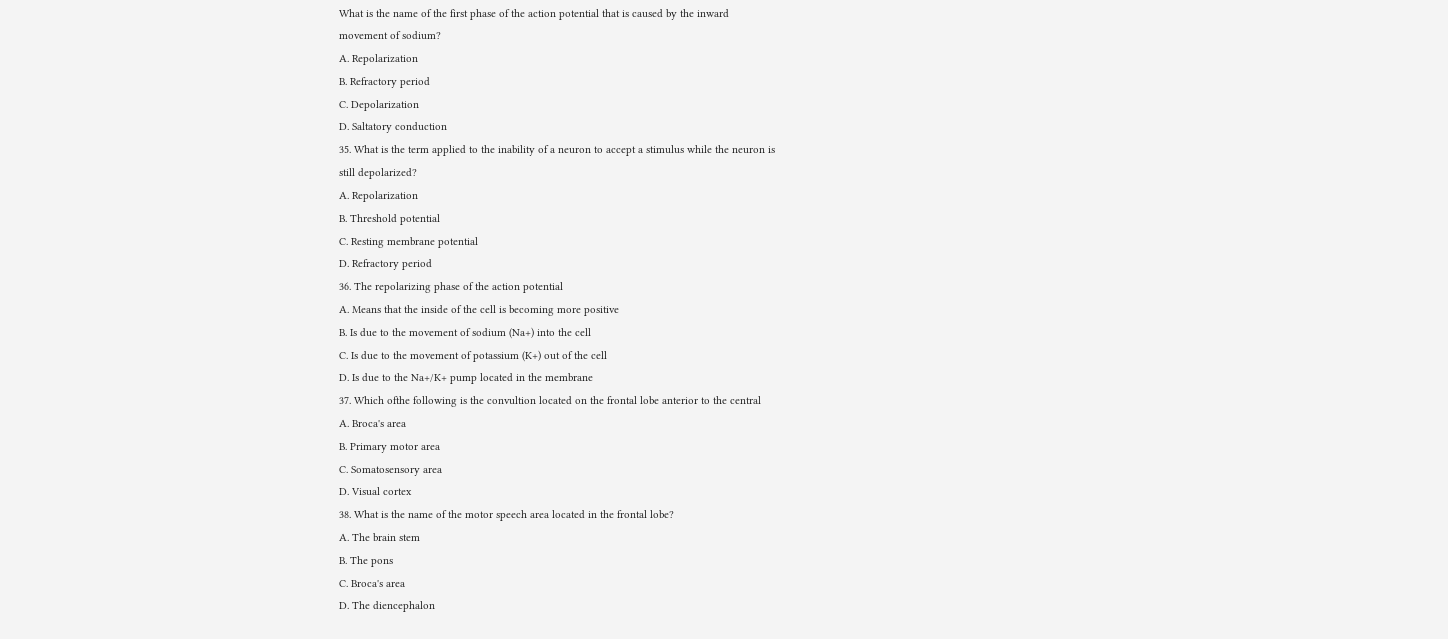What is the name of the first phase of the action potential that is caused by the inward
movement of sodium?
A. Repolarization
B. Refractory period
C. Depolarization
D. Saltatory conduction
35. What is the term applied to the inability of a neuron to accept a stimulus while the neuron is
still depolarized?
A. Repolarization
B. Threshold potential
C. Resting membrane potential
D. Refractory period
36. The repolarizing phase of the action potential
A. Means that the inside of the cell is becoming more positive
B. Is due to the movement of sodium (Na+) into the cell
C. Is due to the movement of potassium (K+) out of the cell
D. Is due to the Na+/K+ pump located in the membrane
37. Which ofthe following is the convultion located on the frontal lobe anterior to the central
A. Broca's area
B. Primary motor area
C. Somatosensory area
D. Visual cortex
38. What is the name of the motor speech area located in the frontal lobe?
A. The brain stem
B. The pons
C. Broca's area
D. The diencephalon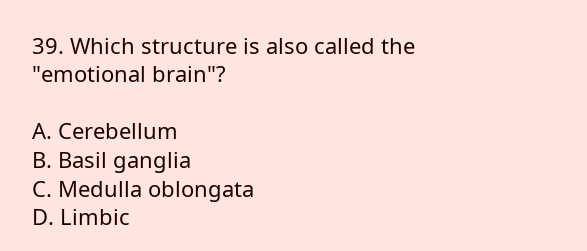39. Which structure is also called the "emotional brain"?

A. Cerebellum
B. Basil ganglia
C. Medulla oblongata
D. Limbic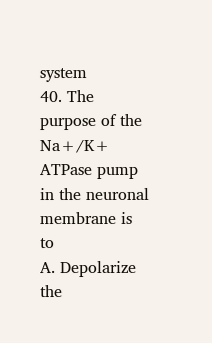system
40. The purpose of the Na+/K+ ATPase pump in the neuronal membrane is to
A. Depolarize the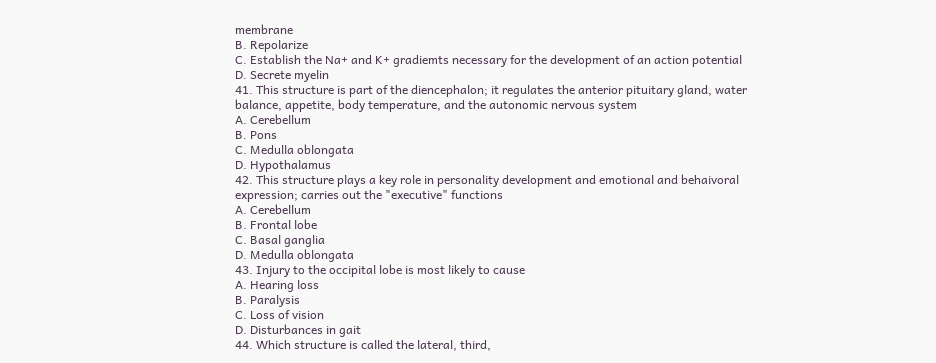membrane
B. Repolarize
C. Establish the Na+ and K+ gradiemts necessary for the development of an action potential
D. Secrete myelin
41. This structure is part of the diencephalon; it regulates the anterior pituitary gland, water
balance, appetite, body temperature, and the autonomic nervous system
A. Cerebellum
B. Pons
C. Medulla oblongata
D. Hypothalamus
42. This structure plays a key role in personality development and emotional and behaivoral
expression; carries out the "executive" functions
A. Cerebellum
B. Frontal lobe
C. Basal ganglia
D. Medulla oblongata
43. Injury to the occipital lobe is most likely to cause
A. Hearing loss
B. Paralysis
C. Loss of vision
D. Disturbances in gait
44. Which structure is called the lateral, third,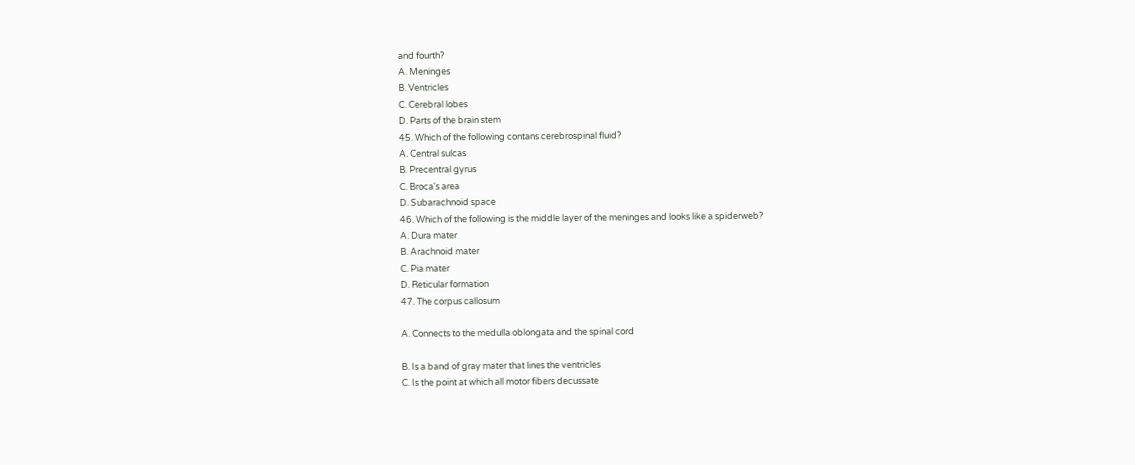and fourth?
A. Meninges
B. Ventricles
C. Cerebral lobes
D. Parts of the brain stem
45. Which of the following contans cerebrospinal fluid?
A. Central sulcas
B. Precentral gyrus
C. Broca's area
D. Subarachnoid space
46. Which of the following is the middle layer of the meninges and looks like a spiderweb?
A. Dura mater
B. Arachnoid mater
C. Pia mater
D. Reticular formation
47. The corpus callosum

A. Connects to the medulla oblongata and the spinal cord

B. Is a band of gray mater that lines the ventricles
C. Is the point at which all motor fibers decussate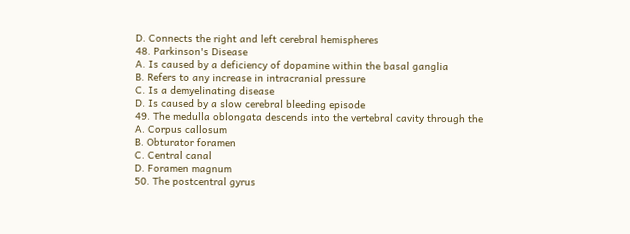D. Connects the right and left cerebral hemispheres
48. Parkinson's Disease
A. Is caused by a deficiency of dopamine within the basal ganglia
B. Refers to any increase in intracranial pressure
C. Is a demyelinating disease
D. Is caused by a slow cerebral bleeding episode
49. The medulla oblongata descends into the vertebral cavity through the
A. Corpus callosum
B. Obturator foramen
C. Central canal
D. Foramen magnum
50. The postcentral gyrus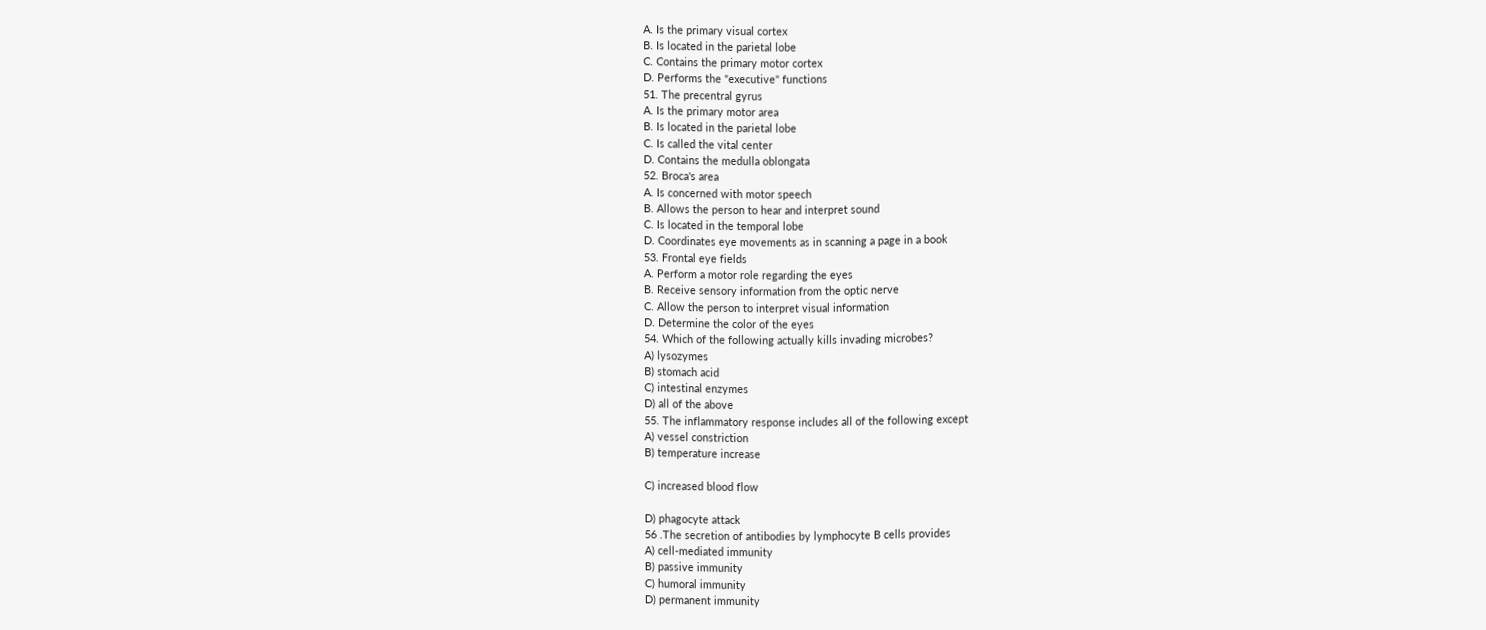A. Is the primary visual cortex
B. Is located in the parietal lobe
C. Contains the primary motor cortex
D. Performs the "executive" functions
51. The precentral gyrus
A. Is the primary motor area
B. Is located in the parietal lobe
C. Is called the vital center
D. Contains the medulla oblongata
52. Broca's area
A. Is concerned with motor speech
B. Allows the person to hear and interpret sound
C. Is located in the temporal lobe
D. Coordinates eye movements as in scanning a page in a book
53. Frontal eye fields
A. Perform a motor role regarding the eyes
B. Receive sensory information from the optic nerve
C. Allow the person to interpret visual information
D. Determine the color of the eyes
54. Which of the following actually kills invading microbes?
A) lysozymes
B) stomach acid
C) intestinal enzymes
D) all of the above
55. The inflammatory response includes all of the following except
A) vessel constriction
B) temperature increase

C) increased blood flow

D) phagocyte attack
56 .The secretion of antibodies by lymphocyte B cells provides
A) cell-mediated immunity
B) passive immunity
C) humoral immunity
D) permanent immunity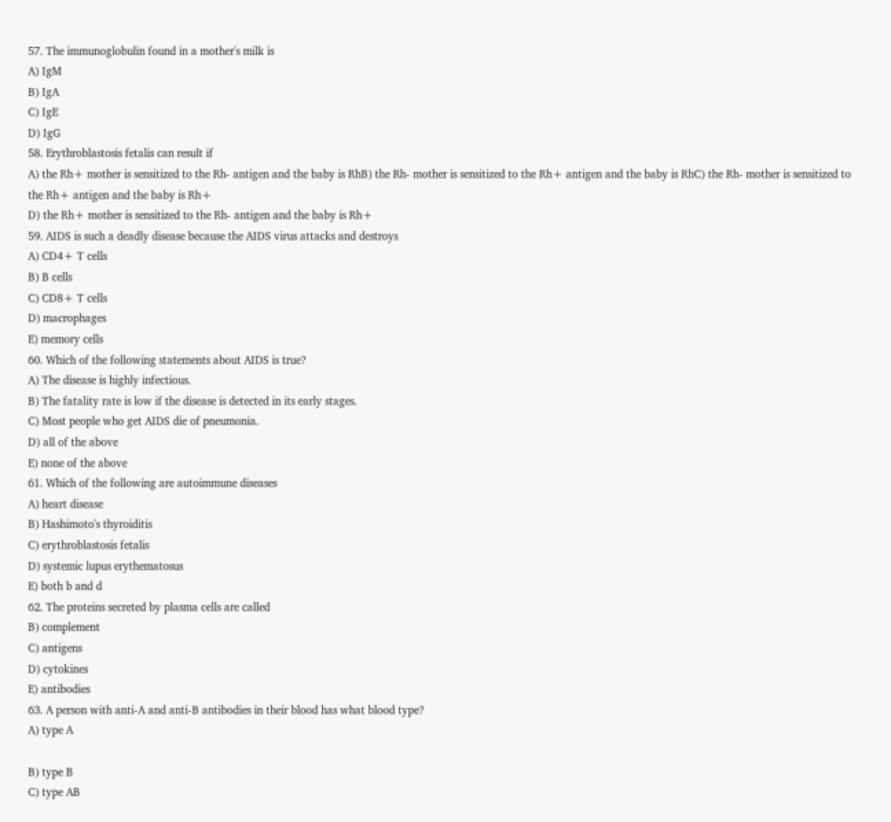57. The immunoglobulin found in a mother's milk is
A) IgM
B) IgA
C) IgE
D) IgG
58. Erythroblastosis fetalis can result if
A) the Rh+ mother is sensitized to the Rh- antigen and the baby is RhB) the Rh- mother is sensitized to the Rh+ antigen and the baby is RhC) the Rh- mother is sensitized to the Rh+ antigen and the baby is Rh+
D) the Rh+ mother is sensitized to the Rh- antigen and the baby is Rh+
59. AIDS is such a deadly disease because the AIDS virus attacks and destroys
A) CD4+ T cells
B) B cells
C) CD8+ T cells
D) macrophages
E) memory cells
60. Which of the following statements about AIDS is true?
A) The disease is highly infectious.
B) The fatality rate is low if the disease is detected in its early stages.
C) Most people who get AIDS die of pneumonia.
D) all of the above
E) none of the above
61. Which of the following are autoimmune diseases
A) heart disease
B) Hashimoto's thyroiditis
C) erythroblastosis fetalis
D) systemic lupus erythematosus
E) both b and d
62. The proteins secreted by plasma cells are called
B) complement
C) antigens
D) cytokines
E) antibodies
63. A person with anti-A and anti-B antibodies in their blood has what blood type?
A) type A

B) type B
C) type AB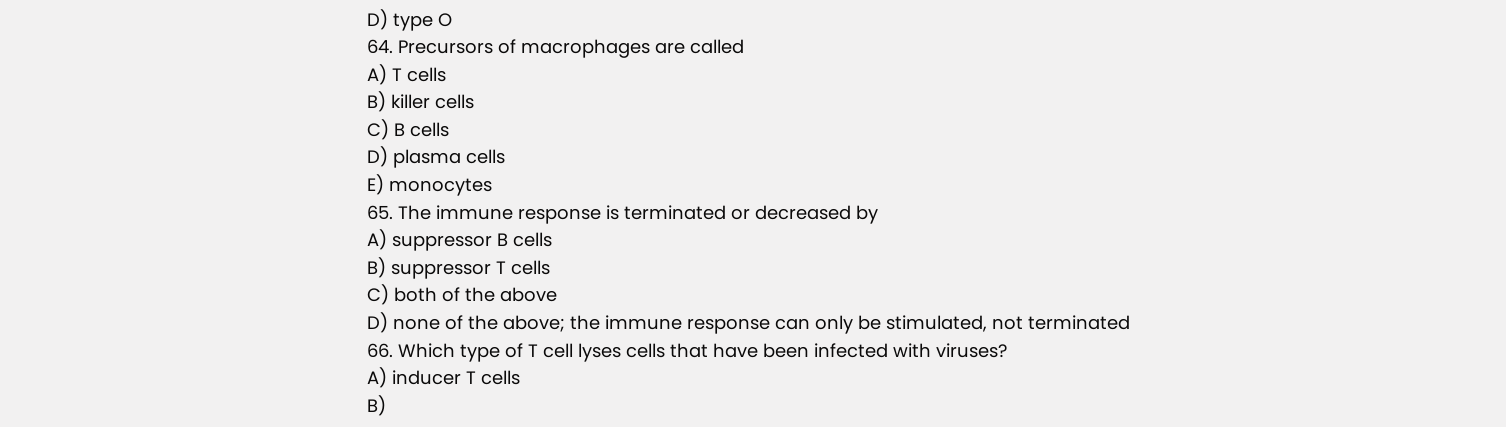D) type O
64. Precursors of macrophages are called
A) T cells
B) killer cells
C) B cells
D) plasma cells
E) monocytes
65. The immune response is terminated or decreased by
A) suppressor B cells
B) suppressor T cells
C) both of the above
D) none of the above; the immune response can only be stimulated, not terminated
66. Which type of T cell lyses cells that have been infected with viruses?
A) inducer T cells
B)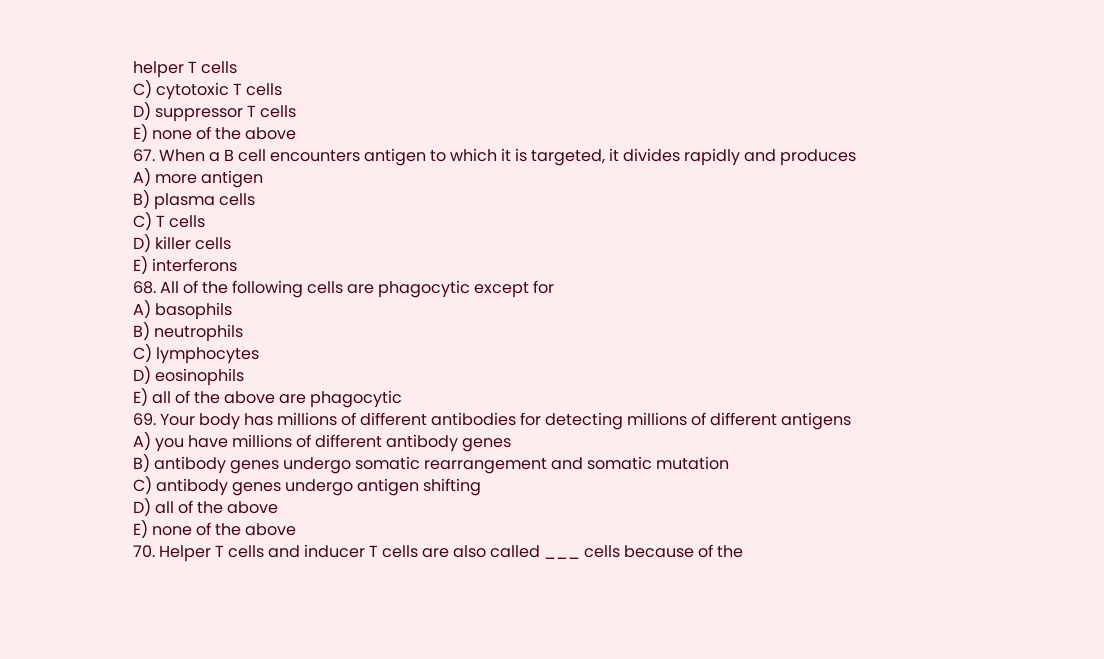helper T cells
C) cytotoxic T cells
D) suppressor T cells
E) none of the above
67. When a B cell encounters antigen to which it is targeted, it divides rapidly and produces
A) more antigen
B) plasma cells
C) T cells
D) killer cells
E) interferons
68. All of the following cells are phagocytic except for
A) basophils
B) neutrophils
C) lymphocytes
D) eosinophils
E) all of the above are phagocytic
69. Your body has millions of different antibodies for detecting millions of different antigens
A) you have millions of different antibody genes
B) antibody genes undergo somatic rearrangement and somatic mutation
C) antibody genes undergo antigen shifting
D) all of the above
E) none of the above
70. Helper T cells and inducer T cells are also called ___ cells because of the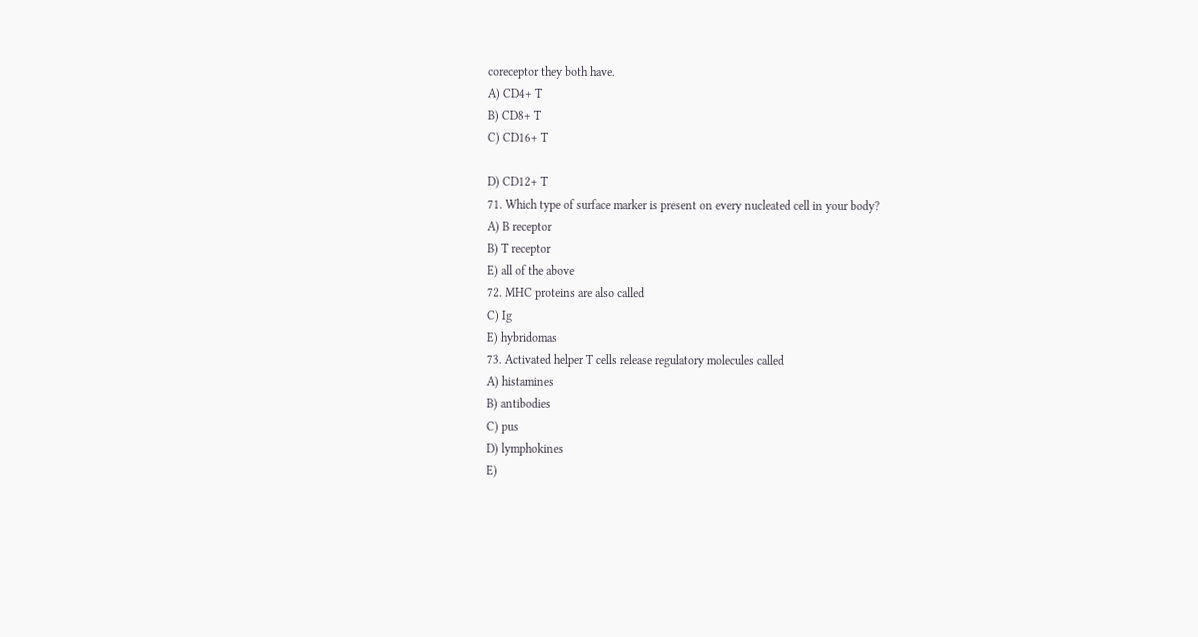coreceptor they both have.
A) CD4+ T
B) CD8+ T
C) CD16+ T

D) CD12+ T
71. Which type of surface marker is present on every nucleated cell in your body?
A) B receptor
B) T receptor
E) all of the above
72. MHC proteins are also called
C) Ig
E) hybridomas
73. Activated helper T cells release regulatory molecules called
A) histamines
B) antibodies
C) pus
D) lymphokines
E)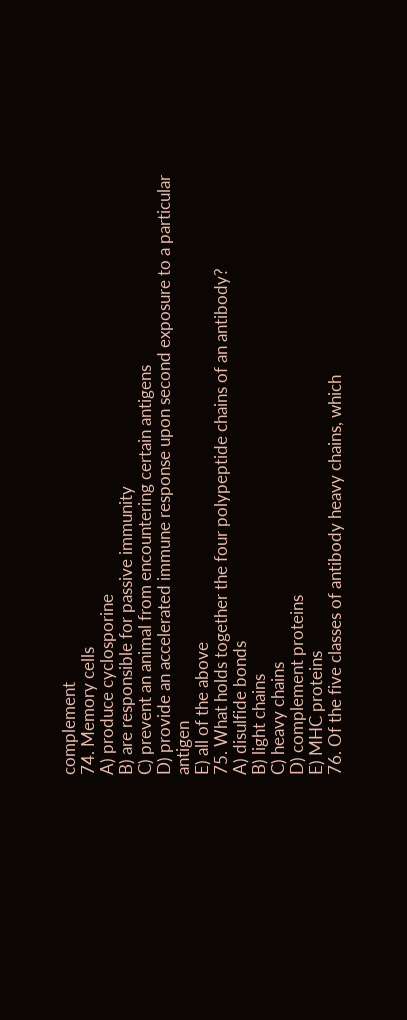complement
74. Memory cells
A) produce cyclosporine
B) are responsible for passive immunity
C) prevent an animal from encountering certain antigens
D) provide an accelerated immune response upon second exposure to a particular antigen
E) all of the above
75. What holds together the four polypeptide chains of an antibody?
A) disulfide bonds
B) light chains
C) heavy chains
D) complement proteins
E) MHC proteins
76. Of the five classes of antibody heavy chains, which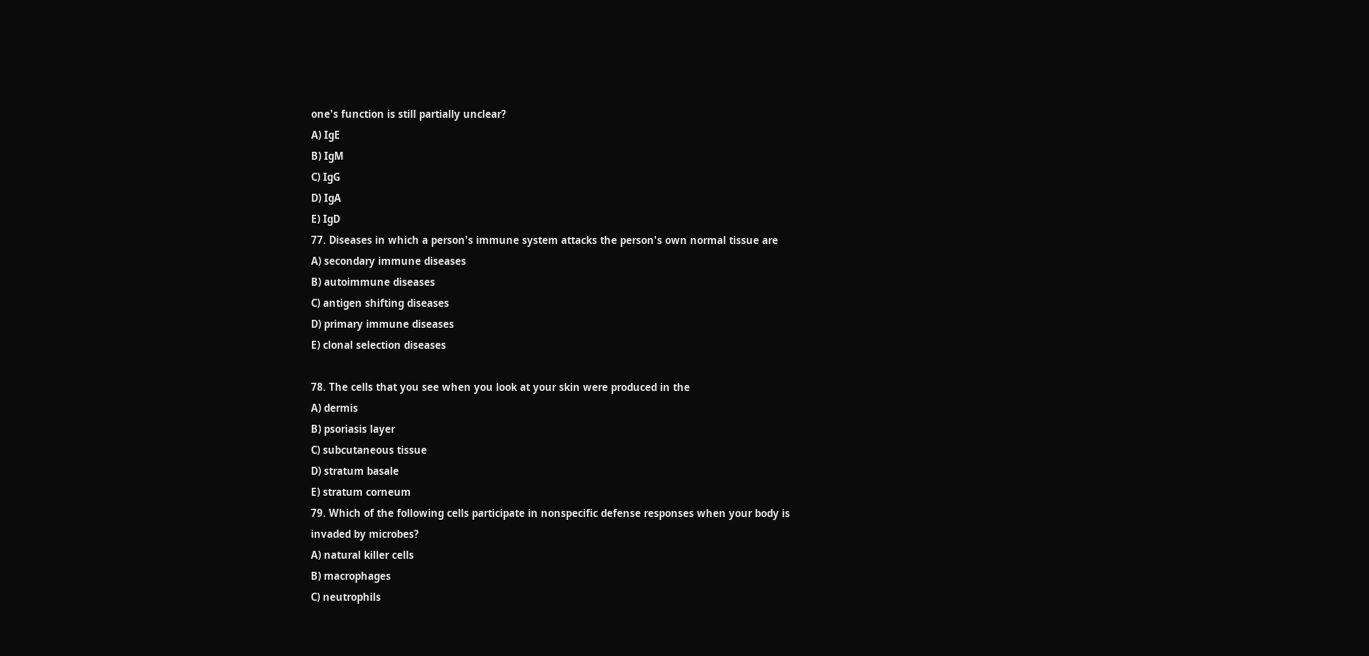one's function is still partially unclear?
A) IgE
B) IgM
C) IgG
D) IgA
E) IgD
77. Diseases in which a person's immune system attacks the person's own normal tissue are
A) secondary immune diseases
B) autoimmune diseases
C) antigen shifting diseases
D) primary immune diseases
E) clonal selection diseases

78. The cells that you see when you look at your skin were produced in the
A) dermis
B) psoriasis layer
C) subcutaneous tissue
D) stratum basale
E) stratum corneum
79. Which of the following cells participate in nonspecific defense responses when your body is
invaded by microbes?
A) natural killer cells
B) macrophages
C) neutrophils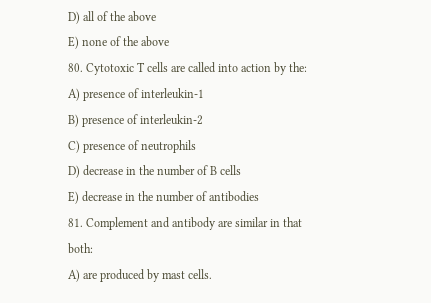D) all of the above
E) none of the above
80. Cytotoxic T cells are called into action by the:
A) presence of interleukin-1
B) presence of interleukin-2
C) presence of neutrophils
D) decrease in the number of B cells
E) decrease in the number of antibodies
81. Complement and antibody are similar in that both:
A) are produced by mast cells.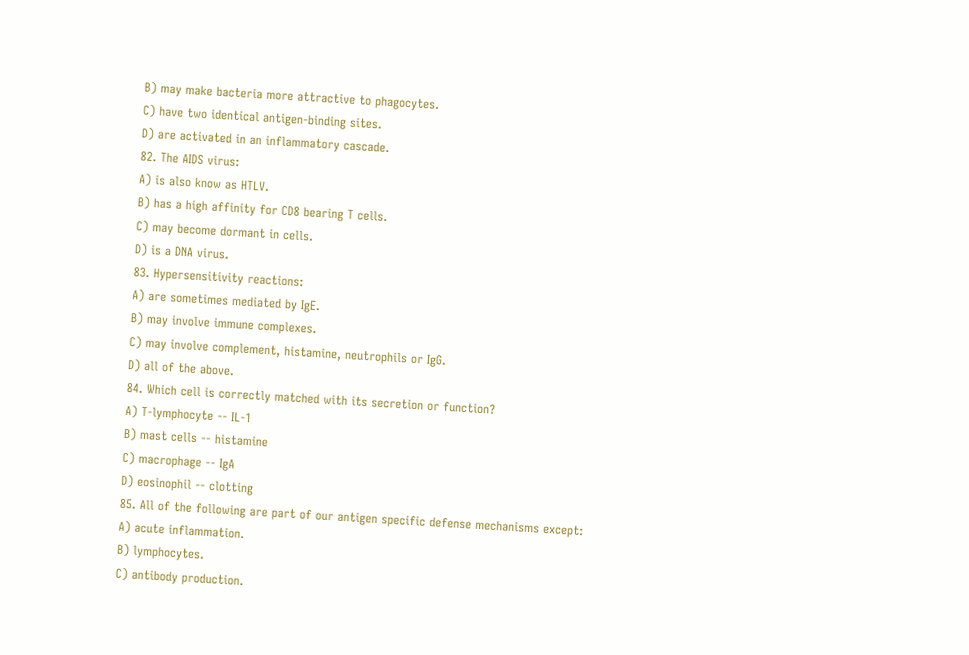B) may make bacteria more attractive to phagocytes.
C) have two identical antigen-binding sites.
D) are activated in an inflammatory cascade.
82. The AIDS virus:
A) is also know as HTLV.
B) has a high affinity for CD8 bearing T cells.
C) may become dormant in cells.
D) is a DNA virus.
83. Hypersensitivity reactions:
A) are sometimes mediated by IgE.
B) may involve immune complexes.
C) may involve complement, histamine, neutrophils or IgG.
D) all of the above.
84. Which cell is correctly matched with its secretion or function?
A) T-lymphocyte -- IL-1
B) mast cells -- histamine
C) macrophage -- IgA
D) eosinophil -- clotting
85. All of the following are part of our antigen specific defense mechanisms except:
A) acute inflammation.
B) lymphocytes.
C) antibody production.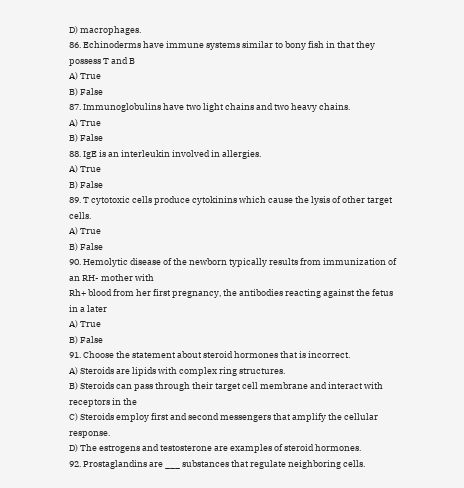D) macrophages.
86. Echinoderms have immune systems similar to bony fish in that they possess T and B
A) True
B) False
87. Immunoglobulins have two light chains and two heavy chains.
A) True
B) False
88. IgE is an interleukin involved in allergies.
A) True
B) False
89. T cytotoxic cells produce cytokinins which cause the lysis of other target cells.
A) True
B) False
90. Hemolytic disease of the newborn typically results from immunization of an RH- mother with
Rh+ blood from her first pregnancy, the antibodies reacting against the fetus in a later
A) True
B) False
91. Choose the statement about steroid hormones that is incorrect.
A) Steroids are lipids with complex ring structures.
B) Steroids can pass through their target cell membrane and interact with receptors in the
C) Steroids employ first and second messengers that amplify the cellular response.
D) The estrogens and testosterone are examples of steroid hormones.
92. Prostaglandins are ___ substances that regulate neighboring cells.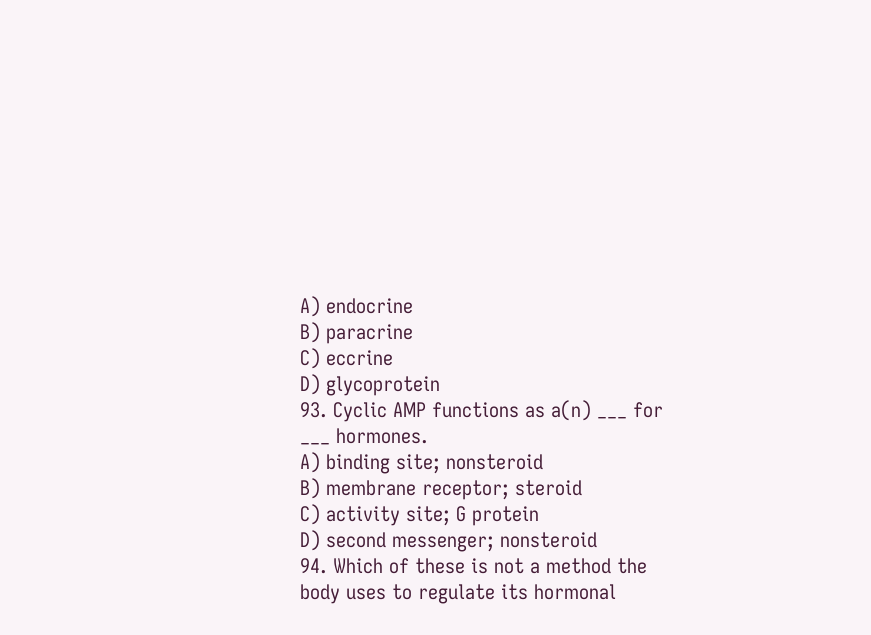A) endocrine
B) paracrine
C) eccrine
D) glycoprotein
93. Cyclic AMP functions as a(n) ___ for ___ hormones.
A) binding site; nonsteroid
B) membrane receptor; steroid
C) activity site; G protein
D) second messenger; nonsteroid
94. Which of these is not a method the body uses to regulate its hormonal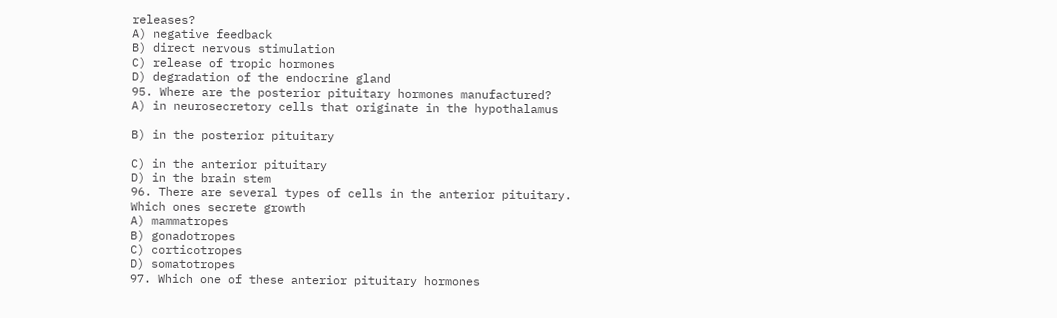releases?
A) negative feedback
B) direct nervous stimulation
C) release of tropic hormones
D) degradation of the endocrine gland
95. Where are the posterior pituitary hormones manufactured?
A) in neurosecretory cells that originate in the hypothalamus

B) in the posterior pituitary

C) in the anterior pituitary
D) in the brain stem
96. There are several types of cells in the anterior pituitary. Which ones secrete growth
A) mammatropes
B) gonadotropes
C) corticotropes
D) somatotropes
97. Which one of these anterior pituitary hormones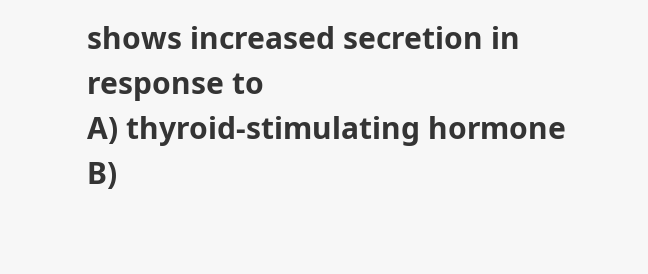shows increased secretion in response to
A) thyroid-stimulating hormone
B)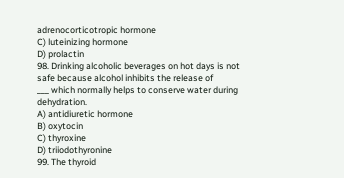adrenocorticotropic hormone
C) luteinizing hormone
D) prolactin
98. Drinking alcoholic beverages on hot days is not safe because alcohol inhibits the release of
___ which normally helps to conserve water during dehydration.
A) antidiuretic hormone
B) oxytocin
C) thyroxine
D) triiodothyronine
99. The thyroid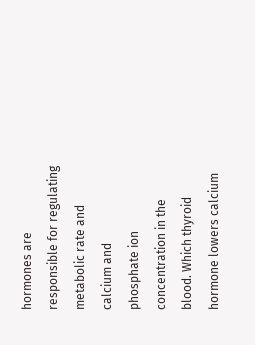hormones are responsible for regulating metabolic rate and calcium and
phosphate ion concentration in the blood. Which thyroid hormone lowers calcium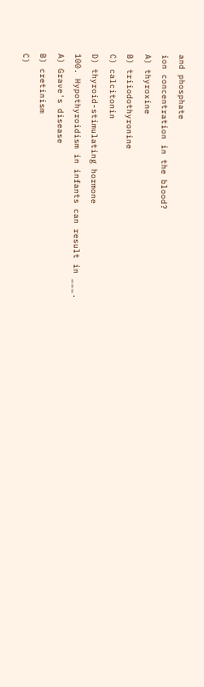and phosphate
ion concentration in the blood?
A) thyroxine
B) triiodothyronine
C) calcitonin
D) thyroid-stimulating hormone
100. Hypothyroidism in infants can result in ___.
A) Grave's disease
B) cretinism
C)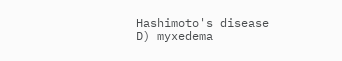Hashimoto's disease
D) myxedema